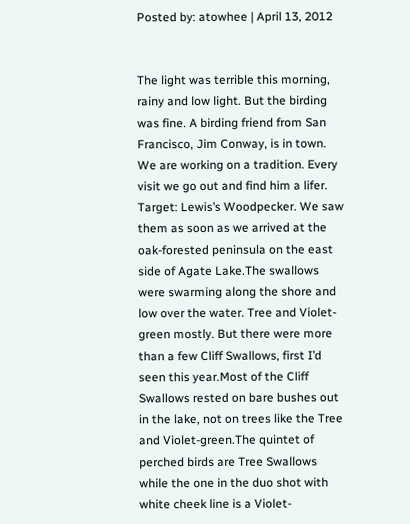Posted by: atowhee | April 13, 2012


The light was terrible this morning, rainy and low light. But the birding was fine. A birding friend from San Francisco, Jim Conway, is in town. We are working on a tradition. Every visit we go out and find him a lifer. Target: Lewis’s Woodpecker. We saw them as soon as we arrived at the oak-forested peninsula on the east side of Agate Lake.The swallows were swarming along the shore and low over the water. Tree and Violet-green mostly. But there were more than a few Cliff Swallows, first I’d seen this year.Most of the Cliff Swallows rested on bare bushes out in the lake, not on trees like the Tree and Violet-green.The quintet of perched birds are Tree Swallows while the one in the duo shot with white cheek line is a Violet-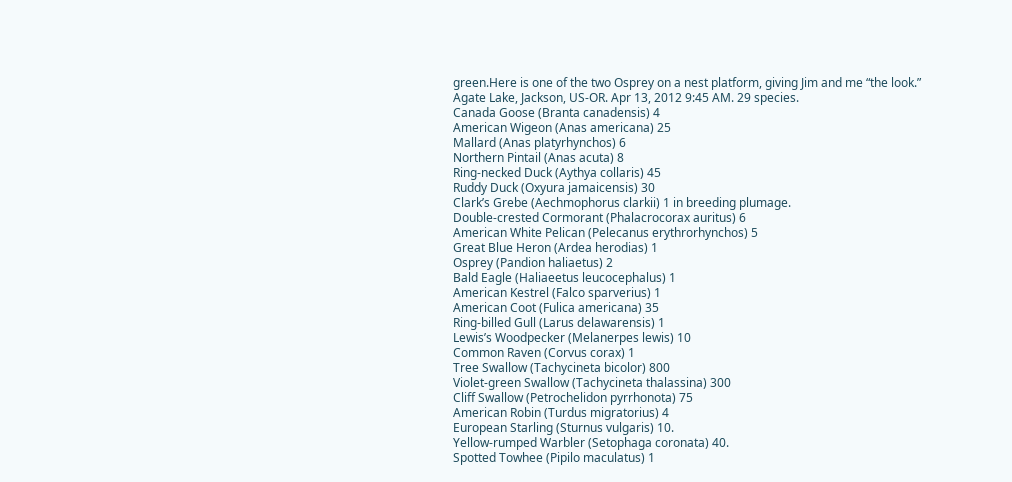green.Here is one of the two Osprey on a nest platform, giving Jim and me “the look.”
Agate Lake, Jackson, US-OR. Apr 13, 2012 9:45 AM. 29 species.
Canada Goose (Branta canadensis) 4
American Wigeon (Anas americana) 25
Mallard (Anas platyrhynchos) 6
Northern Pintail (Anas acuta) 8
Ring-necked Duck (Aythya collaris) 45
Ruddy Duck (Oxyura jamaicensis) 30
Clark’s Grebe (Aechmophorus clarkii) 1 in breeding plumage.
Double-crested Cormorant (Phalacrocorax auritus) 6
American White Pelican (Pelecanus erythrorhynchos) 5
Great Blue Heron (Ardea herodias) 1
Osprey (Pandion haliaetus) 2
Bald Eagle (Haliaeetus leucocephalus) 1
American Kestrel (Falco sparverius) 1
American Coot (Fulica americana) 35
Ring-billed Gull (Larus delawarensis) 1
Lewis’s Woodpecker (Melanerpes lewis) 10
Common Raven (Corvus corax) 1
Tree Swallow (Tachycineta bicolor) 800
Violet-green Swallow (Tachycineta thalassina) 300
Cliff Swallow (Petrochelidon pyrrhonota) 75
American Robin (Turdus migratorius) 4
European Starling (Sturnus vulgaris) 10.
Yellow-rumped Warbler (Setophaga coronata) 40.
Spotted Towhee (Pipilo maculatus) 1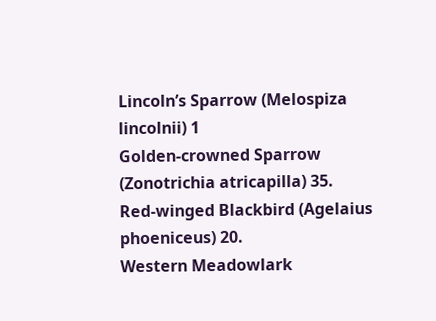Lincoln’s Sparrow (Melospiza lincolnii) 1
Golden-crowned Sparrow (Zonotrichia atricapilla) 35.
Red-winged Blackbird (Agelaius phoeniceus) 20.
Western Meadowlark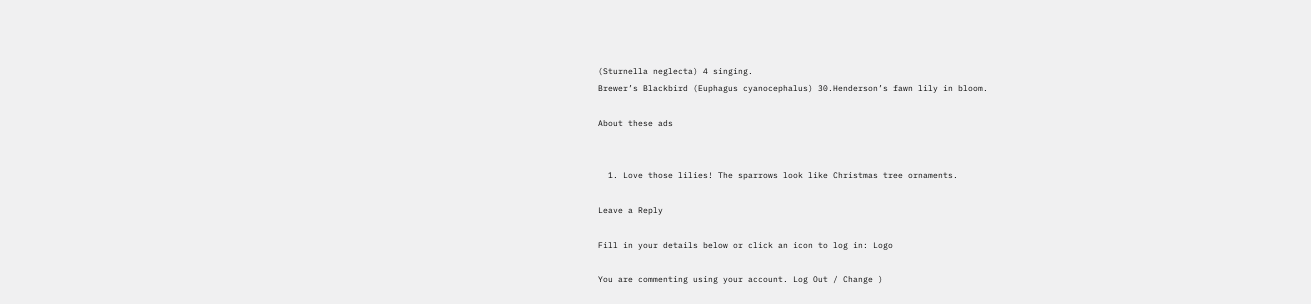(Sturnella neglecta) 4 singing.
Brewer’s Blackbird (Euphagus cyanocephalus) 30.Henderson’s fawn lily in bloom.

About these ads


  1. Love those lilies! The sparrows look like Christmas tree ornaments.

Leave a Reply

Fill in your details below or click an icon to log in: Logo

You are commenting using your account. Log Out / Change )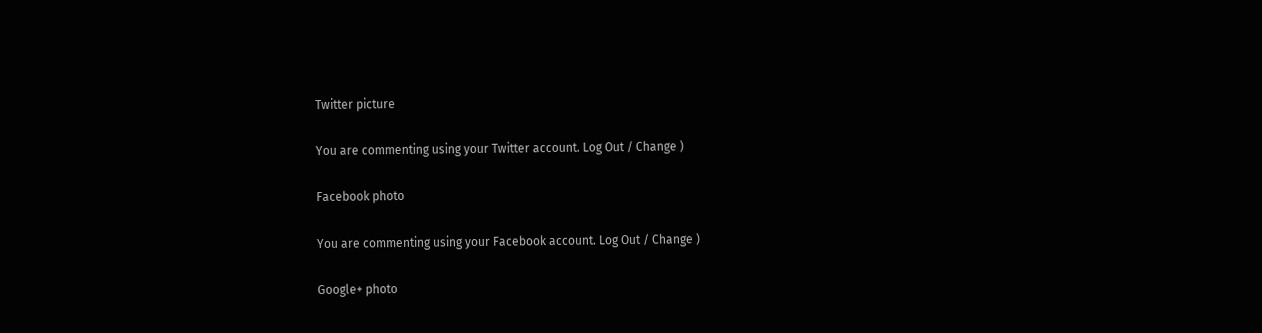Twitter picture

You are commenting using your Twitter account. Log Out / Change )

Facebook photo

You are commenting using your Facebook account. Log Out / Change )

Google+ photo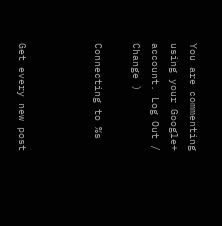You are commenting using your Google+ account. Log Out / Change )

Connecting to %s



Get every new post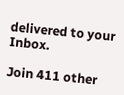delivered to your Inbox.

Join 411 other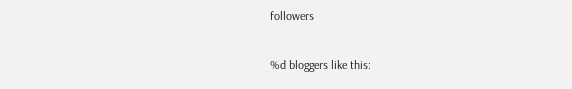followers

%d bloggers like this: